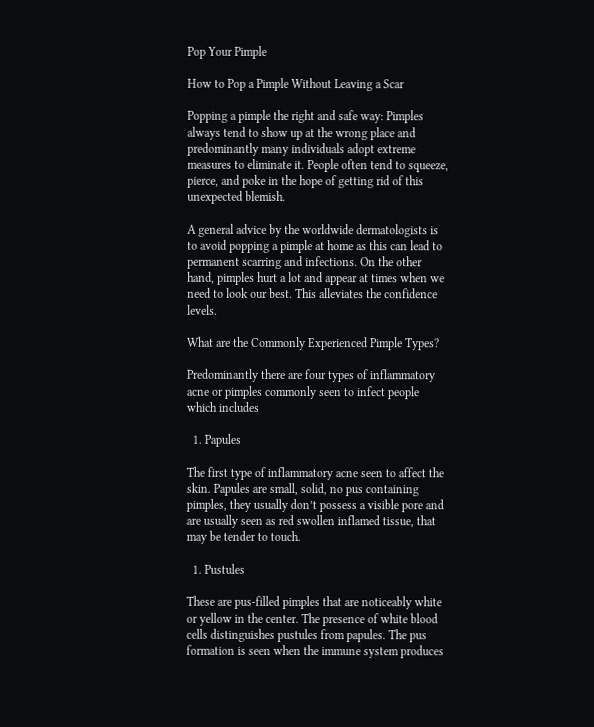Pop Your Pimple

How to Pop a Pimple Without Leaving a Scar

Popping a pimple the right and safe way: Pimples always tend to show up at the wrong place and predominantly many individuals adopt extreme measures to eliminate it. People often tend to squeeze, pierce, and poke in the hope of getting rid of this unexpected blemish.

A general advice by the worldwide dermatologists is to avoid popping a pimple at home as this can lead to permanent scarring and infections. On the other hand, pimples hurt a lot and appear at times when we need to look our best. This alleviates the confidence levels.

What are the Commonly Experienced Pimple Types?

Predominantly there are four types of inflammatory acne or pimples commonly seen to infect people which includes

  1. Papules

The first type of inflammatory acne seen to affect the skin. Papules are small, solid, no pus containing pimples, they usually don’t possess a visible pore and are usually seen as red swollen inflamed tissue, that may be tender to touch.

  1. Pustules

These are pus-filled pimples that are noticeably white or yellow in the center. The presence of white blood cells distinguishes pustules from papules. The pus formation is seen when the immune system produces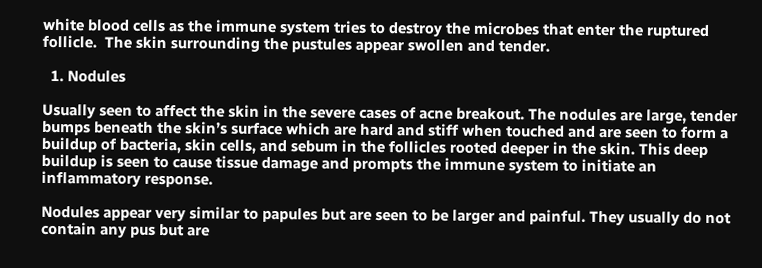white blood cells as the immune system tries to destroy the microbes that enter the ruptured follicle.  The skin surrounding the pustules appear swollen and tender.

  1. Nodules

Usually seen to affect the skin in the severe cases of acne breakout. The nodules are large, tender bumps beneath the skin’s surface which are hard and stiff when touched and are seen to form a buildup of bacteria, skin cells, and sebum in the follicles rooted deeper in the skin. This deep buildup is seen to cause tissue damage and prompts the immune system to initiate an inflammatory response.

Nodules appear very similar to papules but are seen to be larger and painful. They usually do not contain any pus but are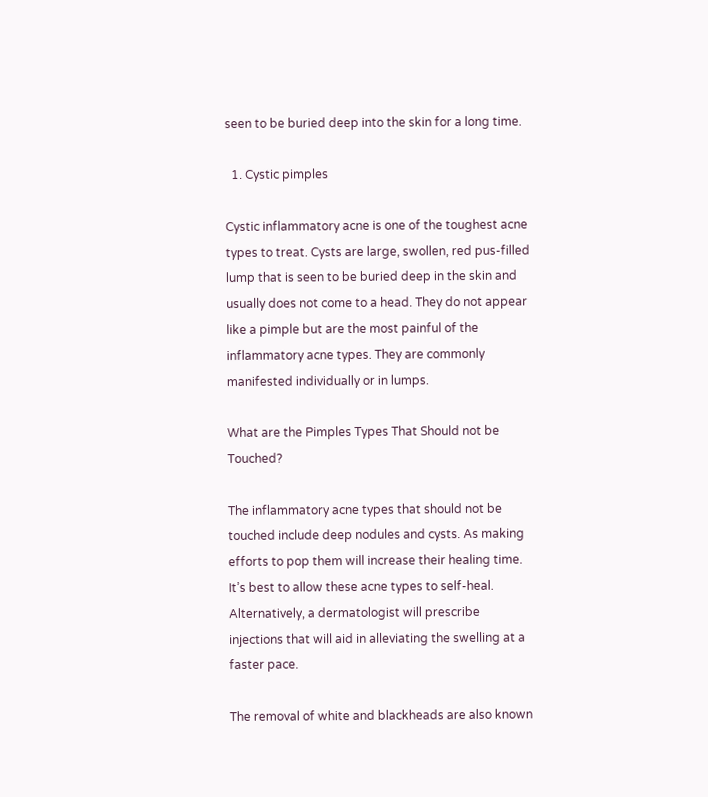seen to be buried deep into the skin for a long time.

  1. Cystic pimples

Cystic inflammatory acne is one of the toughest acne types to treat. Cysts are large, swollen, red pus-filled lump that is seen to be buried deep in the skin and usually does not come to a head. They do not appear like a pimple but are the most painful of the inflammatory acne types. They are commonly manifested individually or in lumps.

What are the Pimples Types That Should not be Touched?

The inflammatory acne types that should not be touched include deep nodules and cysts. As making efforts to pop them will increase their healing time. It’s best to allow these acne types to self-heal. Alternatively, a dermatologist will prescribe injections that will aid in alleviating the swelling at a faster pace.

The removal of white and blackheads are also known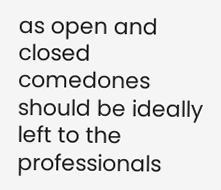as open and closed comedones should be ideally left to the professionals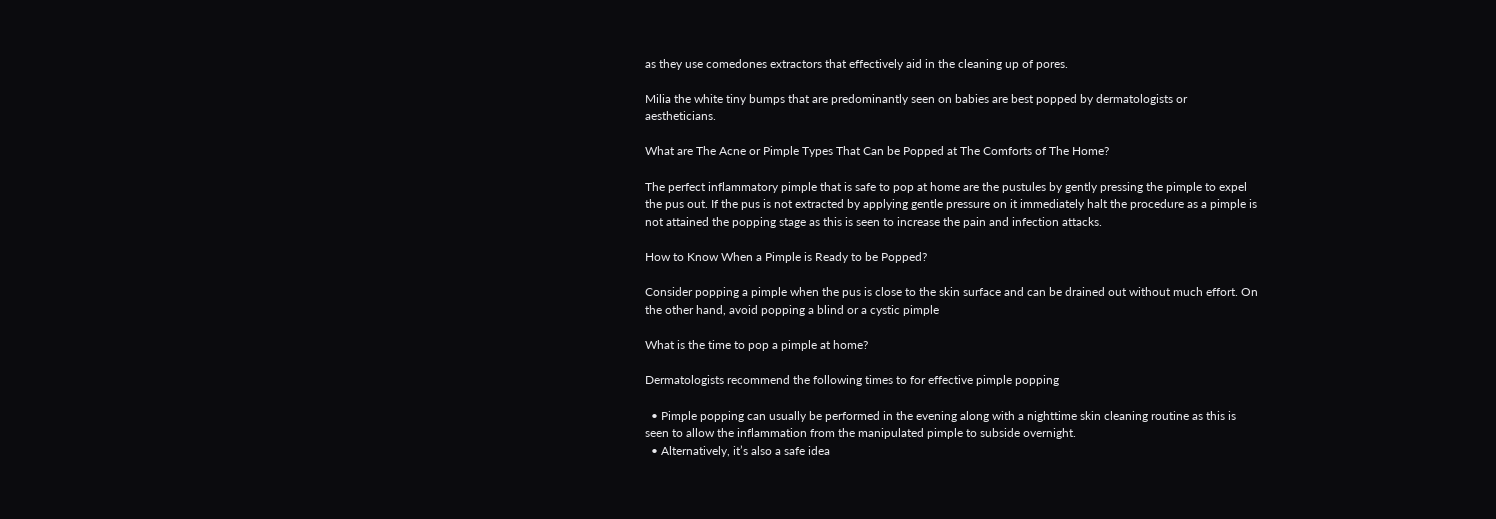as they use comedones extractors that effectively aid in the cleaning up of pores.

Milia the white tiny bumps that are predominantly seen on babies are best popped by dermatologists or aestheticians.

What are The Acne or Pimple Types That Can be Popped at The Comforts of The Home?

The perfect inflammatory pimple that is safe to pop at home are the pustules by gently pressing the pimple to expel the pus out. If the pus is not extracted by applying gentle pressure on it immediately halt the procedure as a pimple is not attained the popping stage as this is seen to increase the pain and infection attacks.

How to Know When a Pimple is Ready to be Popped?

Consider popping a pimple when the pus is close to the skin surface and can be drained out without much effort. On the other hand, avoid popping a blind or a cystic pimple

What is the time to pop a pimple at home?

Dermatologists recommend the following times to for effective pimple popping

  • Pimple popping can usually be performed in the evening along with a nighttime skin cleaning routine as this is seen to allow the inflammation from the manipulated pimple to subside overnight.
  • Alternatively, it’s also a safe idea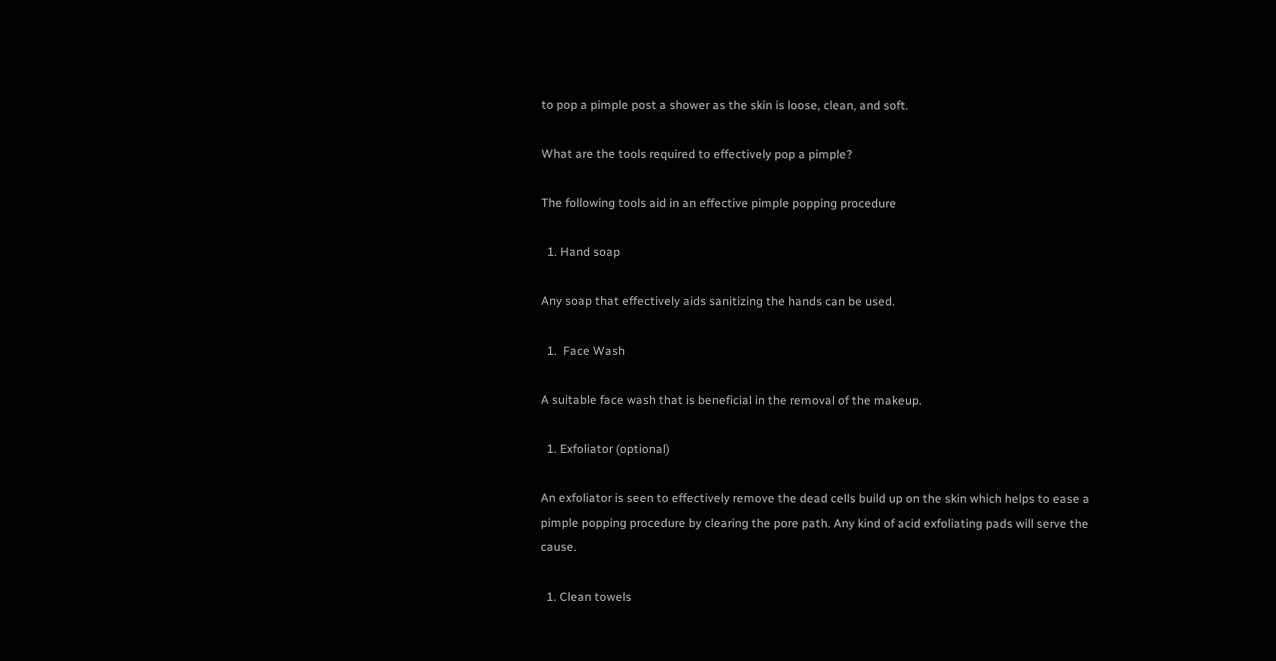to pop a pimple post a shower as the skin is loose, clean, and soft.

What are the tools required to effectively pop a pimple?

The following tools aid in an effective pimple popping procedure

  1. Hand soap

Any soap that effectively aids sanitizing the hands can be used.

  1.  Face Wash

A suitable face wash that is beneficial in the removal of the makeup.

  1. Exfoliator (optional)

An exfoliator is seen to effectively remove the dead cells build up on the skin which helps to ease a pimple popping procedure by clearing the pore path. Any kind of acid exfoliating pads will serve the cause.

  1. Clean towels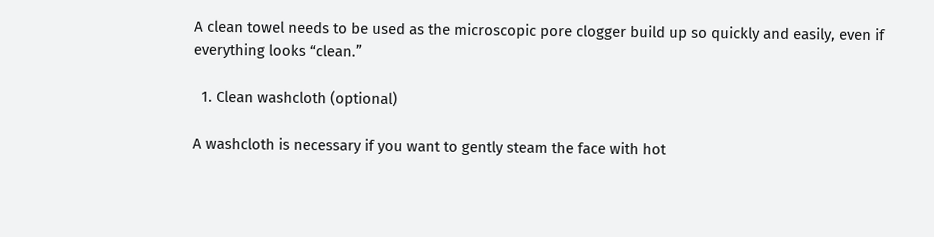A clean towel needs to be used as the microscopic pore clogger build up so quickly and easily, even if everything looks “clean.”

  1. Clean washcloth (optional)

A washcloth is necessary if you want to gently steam the face with hot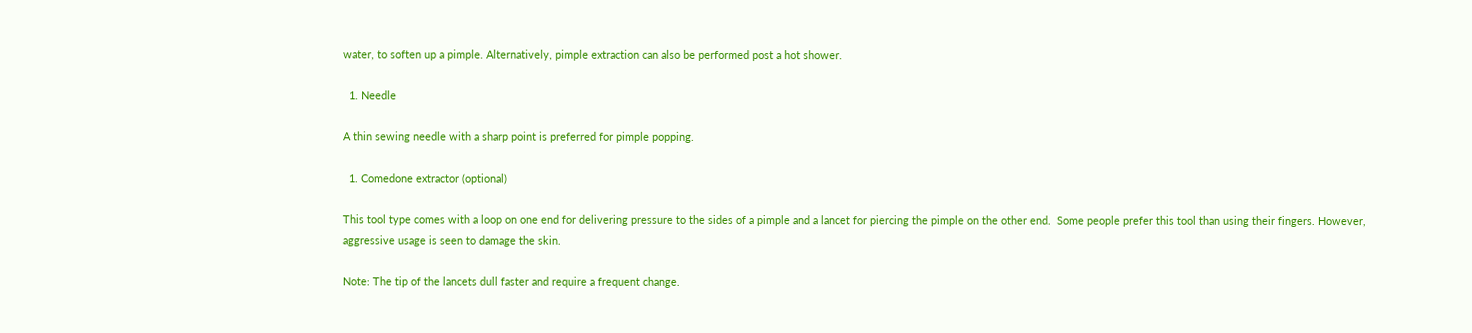water, to soften up a pimple. Alternatively, pimple extraction can also be performed post a hot shower.

  1. Needle

A thin sewing needle with a sharp point is preferred for pimple popping.

  1. Comedone extractor (optional)

This tool type comes with a loop on one end for delivering pressure to the sides of a pimple and a lancet for piercing the pimple on the other end.  Some people prefer this tool than using their fingers. However, aggressive usage is seen to damage the skin.

Note: The tip of the lancets dull faster and require a frequent change.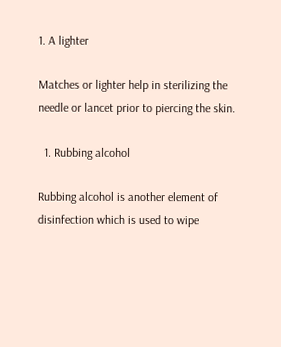1. A lighter

Matches or lighter help in sterilizing the needle or lancet prior to piercing the skin.

  1. Rubbing alcohol

Rubbing alcohol is another element of disinfection which is used to wipe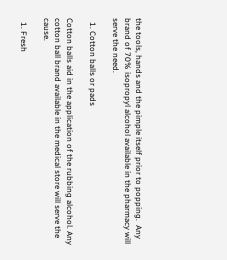the tools, hands and the pimple itself prior to popping.  Any brand of 70% isopropyl alcohol available in the pharmacy will serve the need.

  1. Cotton balls or pads

Cotton balls aid in the application of the rubbing alcohol. Any cotton ball brand available in the medical store will serve the cause.

  1. Fresh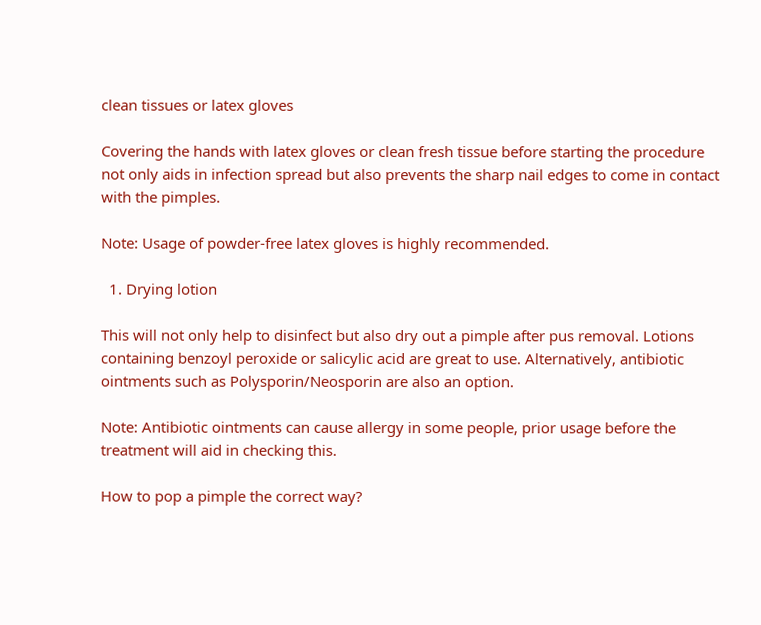clean tissues or latex gloves

Covering the hands with latex gloves or clean fresh tissue before starting the procedure not only aids in infection spread but also prevents the sharp nail edges to come in contact with the pimples.

Note: Usage of powder-free latex gloves is highly recommended.

  1. Drying lotion

This will not only help to disinfect but also dry out a pimple after pus removal. Lotions containing benzoyl peroxide or salicylic acid are great to use. Alternatively, antibiotic ointments such as Polysporin/Neosporin are also an option.

Note: Antibiotic ointments can cause allergy in some people, prior usage before the treatment will aid in checking this.

How to pop a pimple the correct way?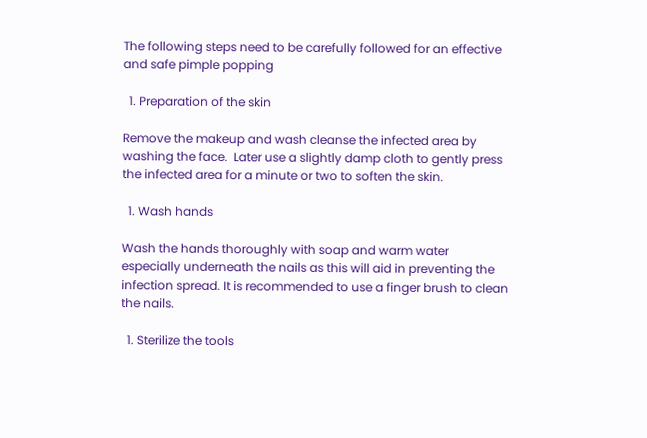The following steps need to be carefully followed for an effective and safe pimple popping

  1. Preparation of the skin

Remove the makeup and wash cleanse the infected area by washing the face.  Later use a slightly damp cloth to gently press the infected area for a minute or two to soften the skin.

  1. Wash hands

Wash the hands thoroughly with soap and warm water especially underneath the nails as this will aid in preventing the infection spread. It is recommended to use a finger brush to clean the nails.

  1. Sterilize the tools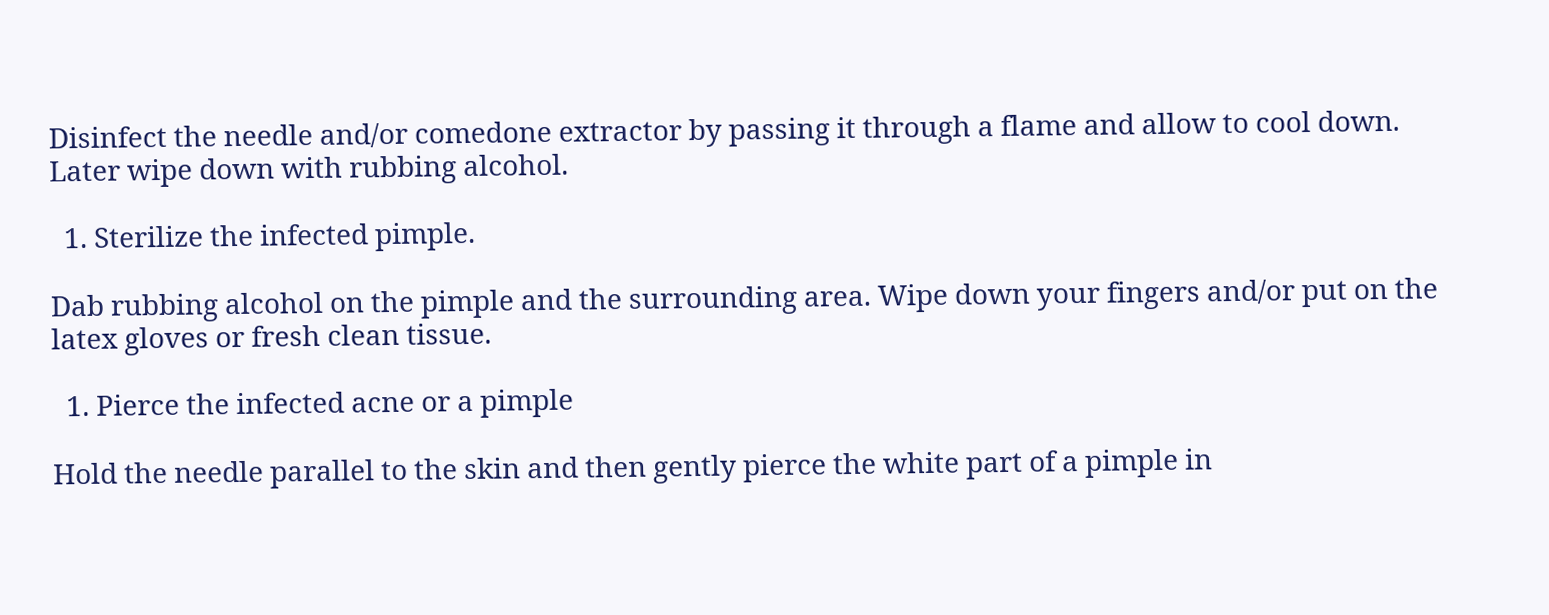Disinfect the needle and/or comedone extractor by passing it through a flame and allow to cool down. Later wipe down with rubbing alcohol.

  1. Sterilize the infected pimple.

Dab rubbing alcohol on the pimple and the surrounding area. Wipe down your fingers and/or put on the latex gloves or fresh clean tissue.

  1. Pierce the infected acne or a pimple

Hold the needle parallel to the skin and then gently pierce the white part of a pimple in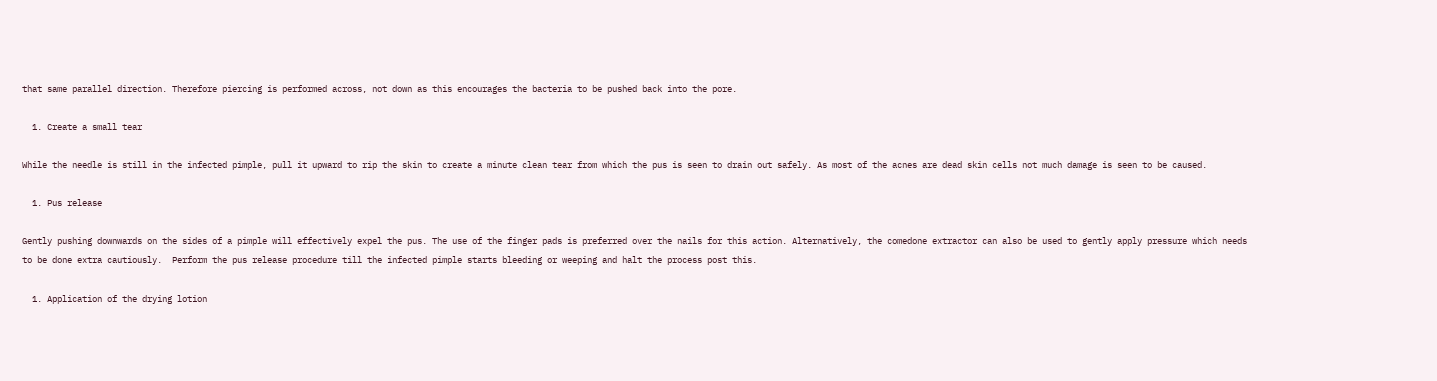that same parallel direction. Therefore piercing is performed across, not down as this encourages the bacteria to be pushed back into the pore.

  1. Create a small tear

While the needle is still in the infected pimple, pull it upward to rip the skin to create a minute clean tear from which the pus is seen to drain out safely. As most of the acnes are dead skin cells not much damage is seen to be caused.

  1. Pus release

Gently pushing downwards on the sides of a pimple will effectively expel the pus. The use of the finger pads is preferred over the nails for this action. Alternatively, the comedone extractor can also be used to gently apply pressure which needs to be done extra cautiously.  Perform the pus release procedure till the infected pimple starts bleeding or weeping and halt the process post this.

  1. Application of the drying lotion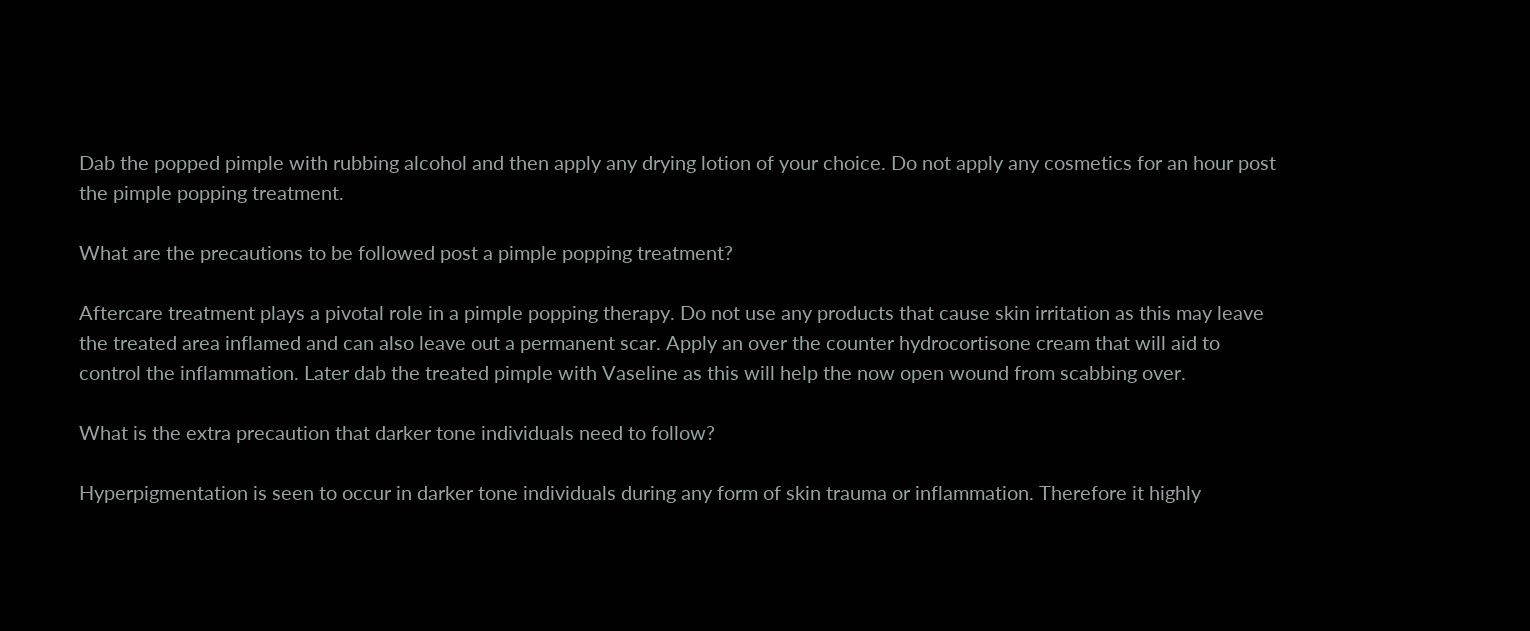Dab the popped pimple with rubbing alcohol and then apply any drying lotion of your choice. Do not apply any cosmetics for an hour post the pimple popping treatment.

What are the precautions to be followed post a pimple popping treatment?

Aftercare treatment plays a pivotal role in a pimple popping therapy. Do not use any products that cause skin irritation as this may leave the treated area inflamed and can also leave out a permanent scar. Apply an over the counter hydrocortisone cream that will aid to control the inflammation. Later dab the treated pimple with Vaseline as this will help the now open wound from scabbing over.

What is the extra precaution that darker tone individuals need to follow?

Hyperpigmentation is seen to occur in darker tone individuals during any form of skin trauma or inflammation. Therefore it highly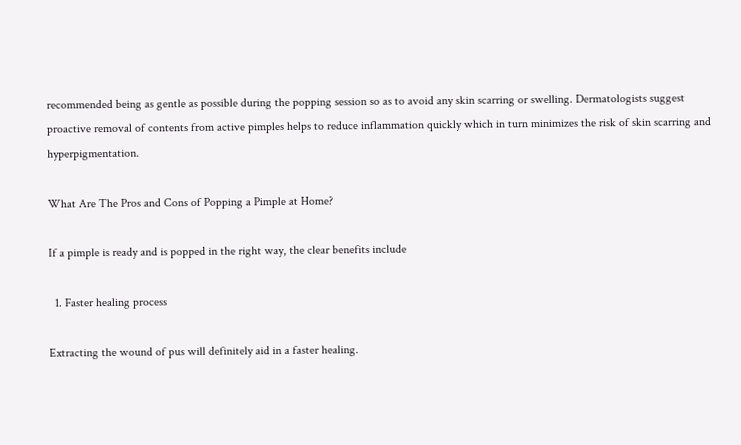recommended being as gentle as possible during the popping session so as to avoid any skin scarring or swelling. Dermatologists suggest proactive removal of contents from active pimples helps to reduce inflammation quickly which in turn minimizes the risk of skin scarring and hyperpigmentation.

What Are The Pros and Cons of Popping a Pimple at Home?

If a pimple is ready and is popped in the right way, the clear benefits include

  1. Faster healing process

Extracting the wound of pus will definitely aid in a faster healing.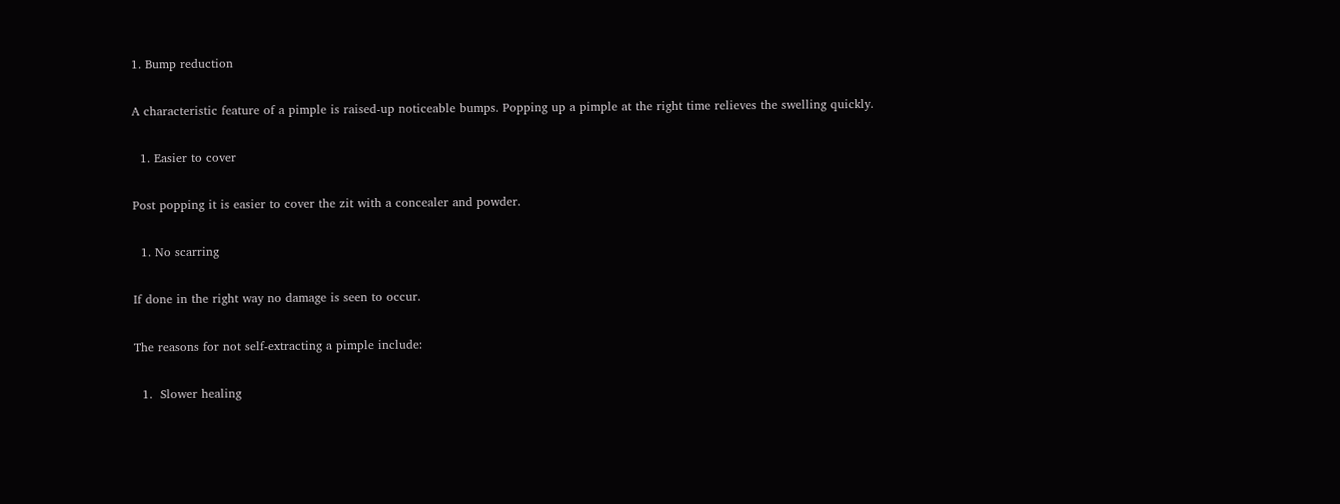1. Bump reduction

A characteristic feature of a pimple is raised-up noticeable bumps. Popping up a pimple at the right time relieves the swelling quickly.

  1. Easier to cover

Post popping it is easier to cover the zit with a concealer and powder.

  1. No scarring

If done in the right way no damage is seen to occur.

The reasons for not self-extracting a pimple include:

  1.  Slower healing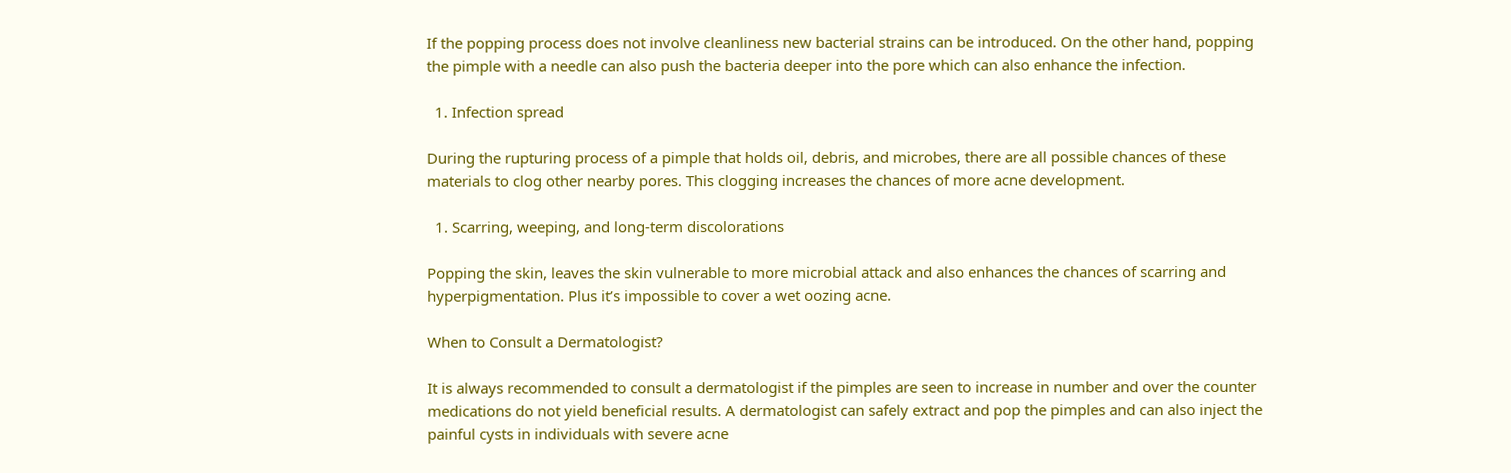If the popping process does not involve cleanliness new bacterial strains can be introduced. On the other hand, popping the pimple with a needle can also push the bacteria deeper into the pore which can also enhance the infection.

  1. Infection spread

During the rupturing process of a pimple that holds oil, debris, and microbes, there are all possible chances of these materials to clog other nearby pores. This clogging increases the chances of more acne development.

  1. Scarring, weeping, and long-term discolorations

Popping the skin, leaves the skin vulnerable to more microbial attack and also enhances the chances of scarring and hyperpigmentation. Plus it’s impossible to cover a wet oozing acne.

When to Consult a Dermatologist?

It is always recommended to consult a dermatologist if the pimples are seen to increase in number and over the counter medications do not yield beneficial results. A dermatologist can safely extract and pop the pimples and can also inject the painful cysts in individuals with severe acne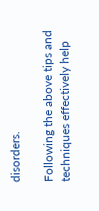disorders.

Following the above tips and techniques effectively help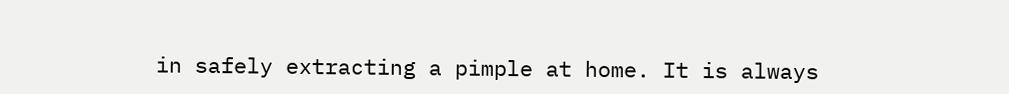in safely extracting a pimple at home. It is always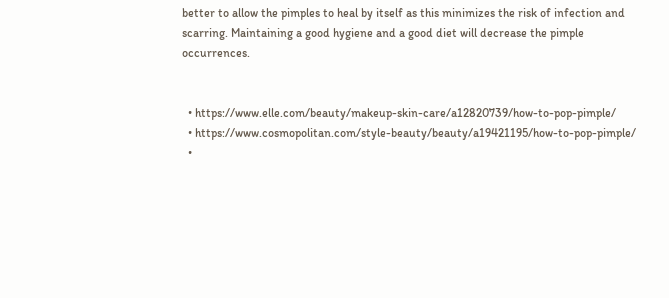better to allow the pimples to heal by itself as this minimizes the risk of infection and scarring. Maintaining a good hygiene and a good diet will decrease the pimple occurrences.


  • https://www.elle.com/beauty/makeup-skin-care/a12820739/how-to-pop-pimple/
  • https://www.cosmopolitan.com/style-beauty/beauty/a19421195/how-to-pop-pimple/
  •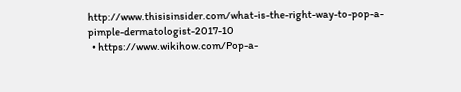http://www.thisisinsider.com/what-is-the-right-way-to-pop-a-pimple-dermatologist-2017-10
  • https://www.wikihow.com/Pop-a-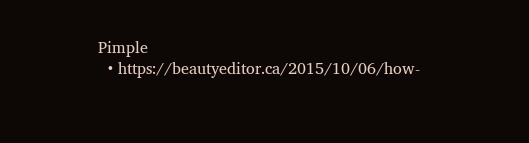Pimple
  • https://beautyeditor.ca/2015/10/06/how-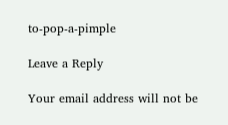to-pop-a-pimple

Leave a Reply

Your email address will not be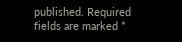published. Required fields are marked *